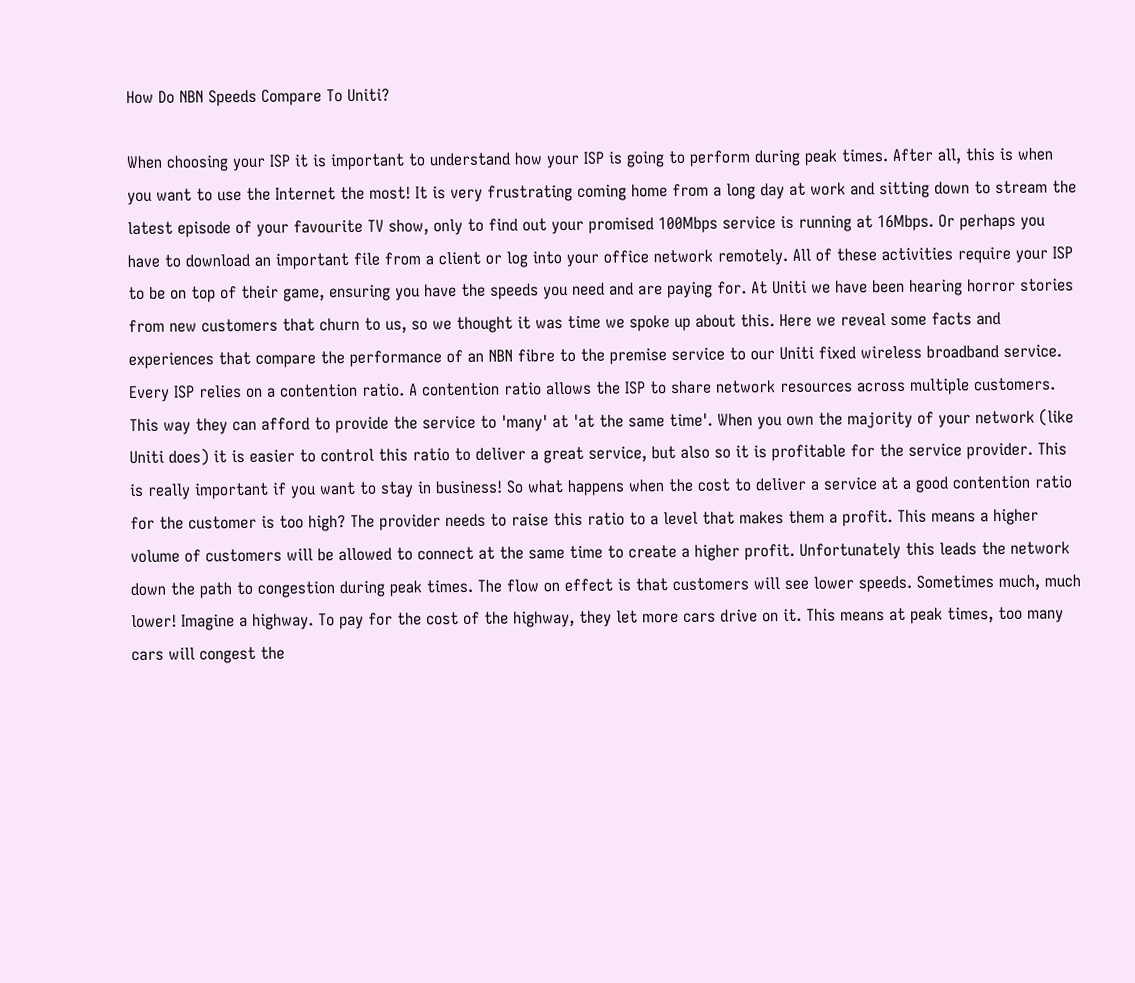How Do NBN Speeds Compare To Uniti?

When choosing your ISP it is important to understand how your ISP is going to perform during peak times. After all, this is when you want to use the Internet the most! It is very frustrating coming home from a long day at work and sitting down to stream the latest episode of your favourite TV show, only to find out your promised 100Mbps service is running at 16Mbps. Or perhaps you have to download an important file from a client or log into your office network remotely. All of these activities require your ISP to be on top of their game, ensuring you have the speeds you need and are paying for. At Uniti we have been hearing horror stories from new customers that churn to us, so we thought it was time we spoke up about this. Here we reveal some facts and experiences that compare the performance of an NBN fibre to the premise service to our Uniti fixed wireless broadband service. Every ISP relies on a contention ratio. A contention ratio allows the ISP to share network resources across multiple customers. This way they can afford to provide the service to 'many' at 'at the same time'. When you own the majority of your network (like Uniti does) it is easier to control this ratio to deliver a great service, but also so it is profitable for the service provider. This is really important if you want to stay in business! So what happens when the cost to deliver a service at a good contention ratio for the customer is too high? The provider needs to raise this ratio to a level that makes them a profit. This means a higher volume of customers will be allowed to connect at the same time to create a higher profit. Unfortunately this leads the network down the path to congestion during peak times. The flow on effect is that customers will see lower speeds. Sometimes much, much lower! Imagine a highway. To pay for the cost of the highway, they let more cars drive on it. This means at peak times, too many cars will congest the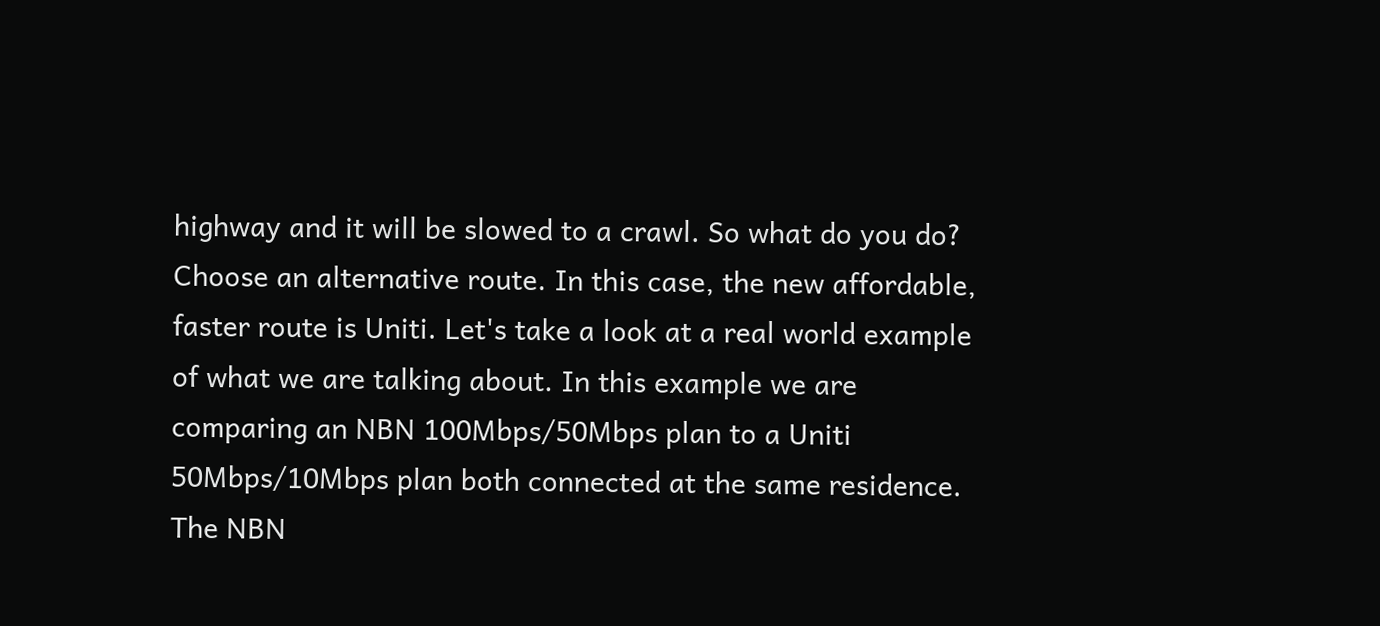highway and it will be slowed to a crawl. So what do you do? Choose an alternative route. In this case, the new affordable, faster route is Uniti. Let's take a look at a real world example of what we are talking about. In this example we are comparing an NBN 100Mbps/50Mbps plan to a Uniti 50Mbps/10Mbps plan both connected at the same residence. The NBN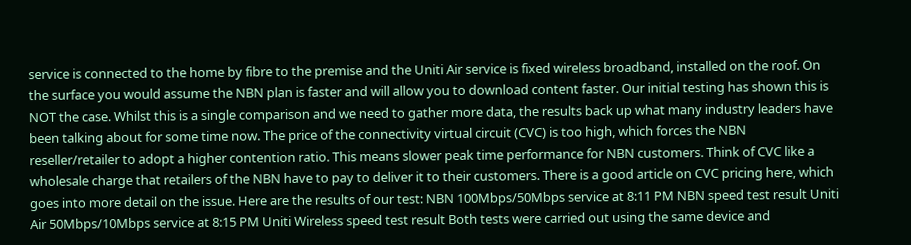service is connected to the home by fibre to the premise and the Uniti Air service is fixed wireless broadband, installed on the roof. On the surface you would assume the NBN plan is faster and will allow you to download content faster. Our initial testing has shown this is NOT the case. Whilst this is a single comparison and we need to gather more data, the results back up what many industry leaders have been talking about for some time now. The price of the connectivity virtual circuit (CVC) is too high, which forces the NBN reseller/retailer to adopt a higher contention ratio. This means slower peak time performance for NBN customers. Think of CVC like a wholesale charge that retailers of the NBN have to pay to deliver it to their customers. There is a good article on CVC pricing here, which goes into more detail on the issue. Here are the results of our test: NBN 100Mbps/50Mbps service at 8:11 PM NBN speed test result Uniti Air 50Mbps/10Mbps service at 8:15 PM Uniti Wireless speed test result Both tests were carried out using the same device and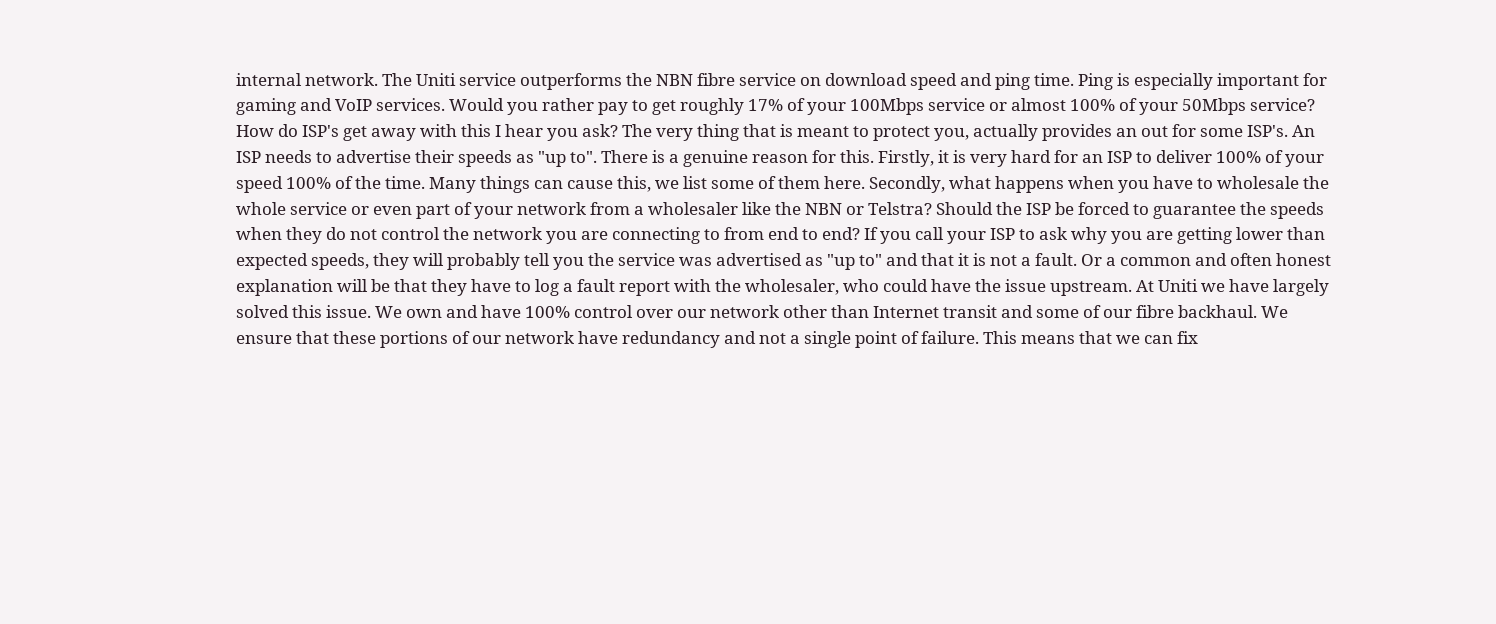internal network. The Uniti service outperforms the NBN fibre service on download speed and ping time. Ping is especially important for gaming and VoIP services. Would you rather pay to get roughly 17% of your 100Mbps service or almost 100% of your 50Mbps service? How do ISP's get away with this I hear you ask? The very thing that is meant to protect you, actually provides an out for some ISP's. An ISP needs to advertise their speeds as "up to". There is a genuine reason for this. Firstly, it is very hard for an ISP to deliver 100% of your speed 100% of the time. Many things can cause this, we list some of them here. Secondly, what happens when you have to wholesale the whole service or even part of your network from a wholesaler like the NBN or Telstra? Should the ISP be forced to guarantee the speeds when they do not control the network you are connecting to from end to end? If you call your ISP to ask why you are getting lower than expected speeds, they will probably tell you the service was advertised as "up to" and that it is not a fault. Or a common and often honest explanation will be that they have to log a fault report with the wholesaler, who could have the issue upstream. At Uniti we have largely solved this issue. We own and have 100% control over our network other than Internet transit and some of our fibre backhaul. We ensure that these portions of our network have redundancy and not a single point of failure. This means that we can fix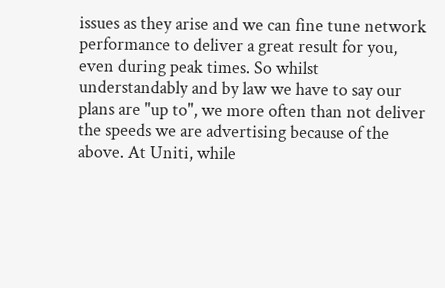issues as they arise and we can fine tune network performance to deliver a great result for you, even during peak times. So whilst understandably and by law we have to say our plans are "up to", we more often than not deliver the speeds we are advertising because of the above. At Uniti, while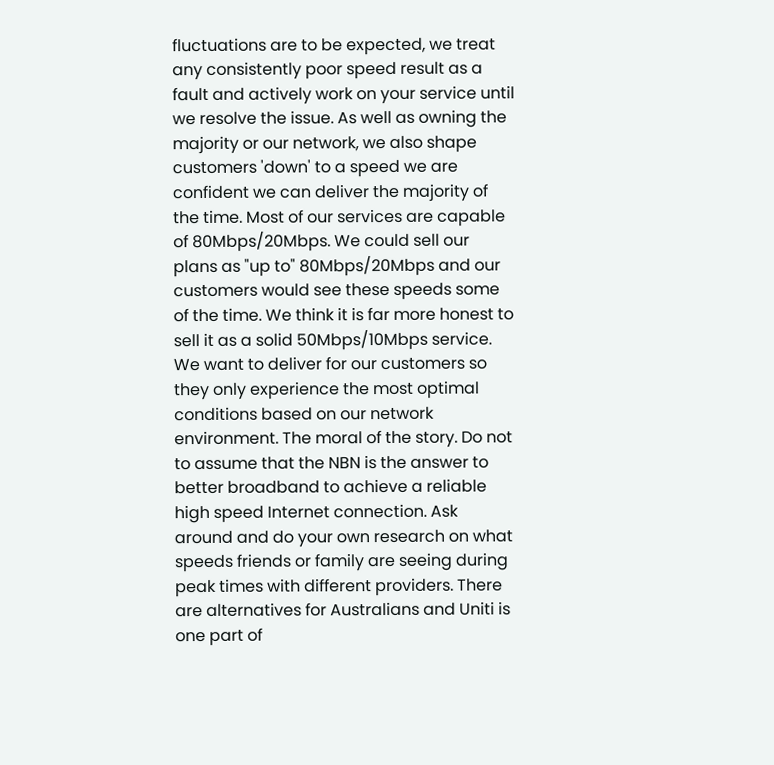fluctuations are to be expected, we treat any consistently poor speed result as a fault and actively work on your service until we resolve the issue. As well as owning the majority or our network, we also shape customers 'down' to a speed we are confident we can deliver the majority of the time. Most of our services are capable of 80Mbps/20Mbps. We could sell our plans as "up to" 80Mbps/20Mbps and our customers would see these speeds some of the time. We think it is far more honest to sell it as a solid 50Mbps/10Mbps service. We want to deliver for our customers so they only experience the most optimal conditions based on our network environment. The moral of the story. Do not to assume that the NBN is the answer to better broadband to achieve a reliable high speed Internet connection. Ask around and do your own research on what speeds friends or family are seeing during peak times with different providers. There are alternatives for Australians and Uniti is one part of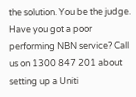the solution. You be the judge. Have you got a poor performing NBN service? Call us on 1300 847 201 about setting up a Uniti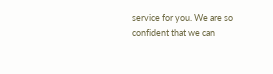service for you. We are so confident that we can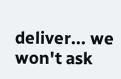deliver... we won't ask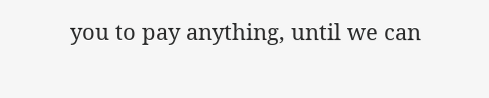you to pay anything, until we can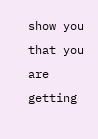show you that you are getting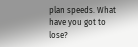plan speeds. What have you got to lose?